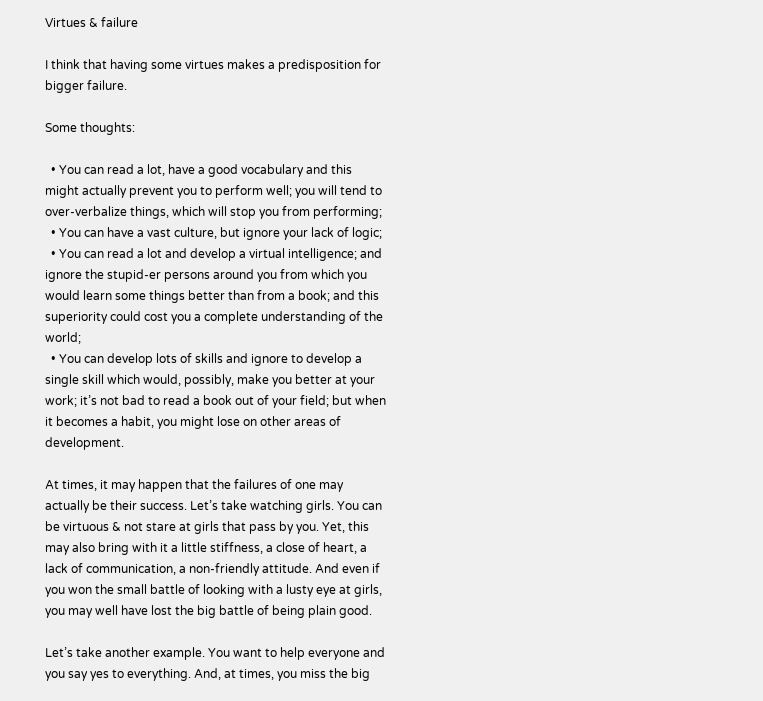Virtues & failure

I think that having some virtues makes a predisposition for bigger failure.

Some thoughts:

  • You can read a lot, have a good vocabulary and this might actually prevent you to perform well; you will tend to over-verbalize things, which will stop you from performing;
  • You can have a vast culture, but ignore your lack of logic;
  • You can read a lot and develop a virtual intelligence; and ignore the stupid-er persons around you from which you would learn some things better than from a book; and this superiority could cost you a complete understanding of the world;
  • You can develop lots of skills and ignore to develop a single skill which would, possibly, make you better at your work; it’s not bad to read a book out of your field; but when it becomes a habit, you might lose on other areas of development.

At times, it may happen that the failures of one may actually be their success. Let’s take watching girls. You can be virtuous & not stare at girls that pass by you. Yet, this may also bring with it a little stiffness, a close of heart, a lack of communication, a non-friendly attitude. And even if you won the small battle of looking with a lusty eye at girls, you may well have lost the big battle of being plain good.

Let’s take another example. You want to help everyone and you say yes to everything. And, at times, you miss the big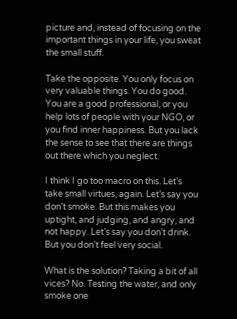picture and, instead of focusing on the important things in your life, you sweat the small stuff.

Take the opposite. You only focus on very valuable things. You do good. You are a good professional, or you help lots of people with your NGO, or you find inner happiness. But you lack the sense to see that there are things out there which you neglect.

I think I go too macro on this. Let’s take small virtues, again. Let’s say you don’t smoke. But this makes you uptight, and judging, and angry, and not happy. Let’s say you don’t drink. But you don’t feel very social.

What is the solution? Taking a bit of all vices? No. Testing the water, and only smoke one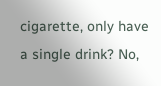cigarette, only have a single drink? No,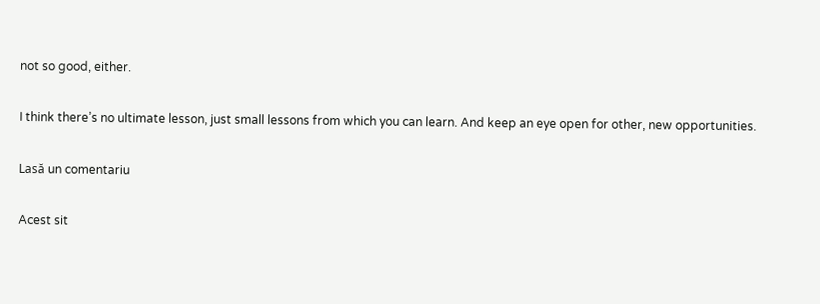not so good, either.

I think there’s no ultimate lesson, just small lessons from which you can learn. And keep an eye open for other, new opportunities.

Lasă un comentariu

Acest sit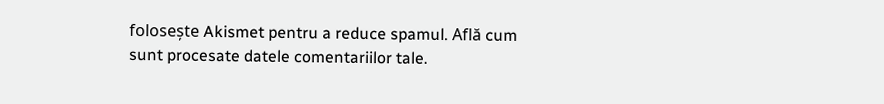folosește Akismet pentru a reduce spamul. Află cum sunt procesate datele comentariilor tale.